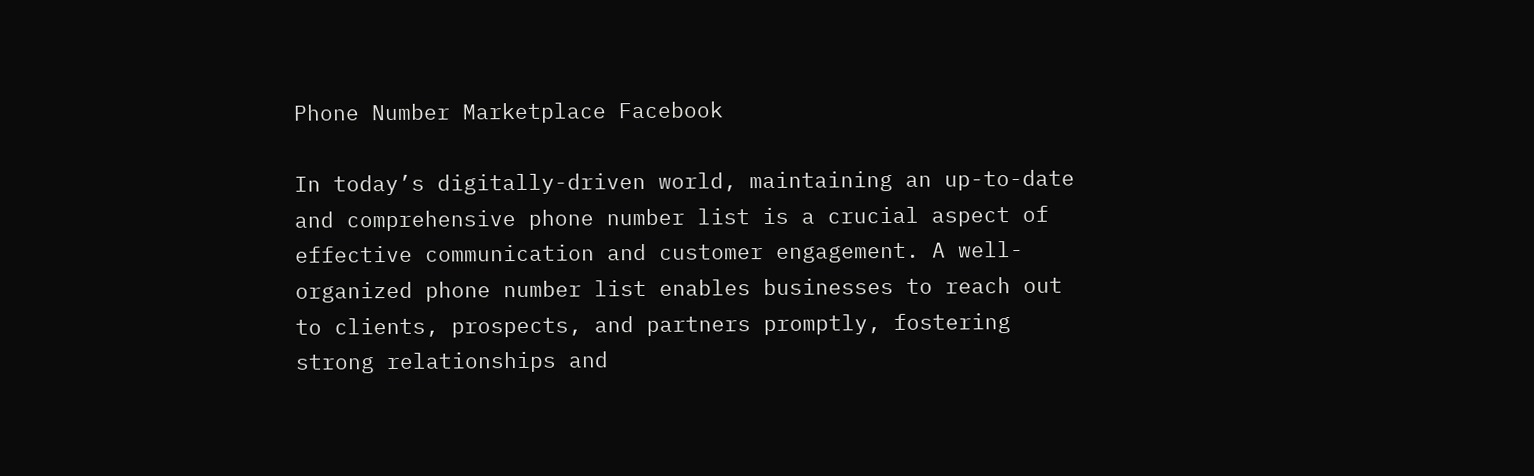Phone Number Marketplace Facebook

In today’s digitally-driven world, maintaining an up-to-date and comprehensive phone number list is a crucial aspect of effective communication and customer engagement. A well-organized phone number list enables businesses to reach out to clients, prospects, and partners promptly, fostering strong relationships and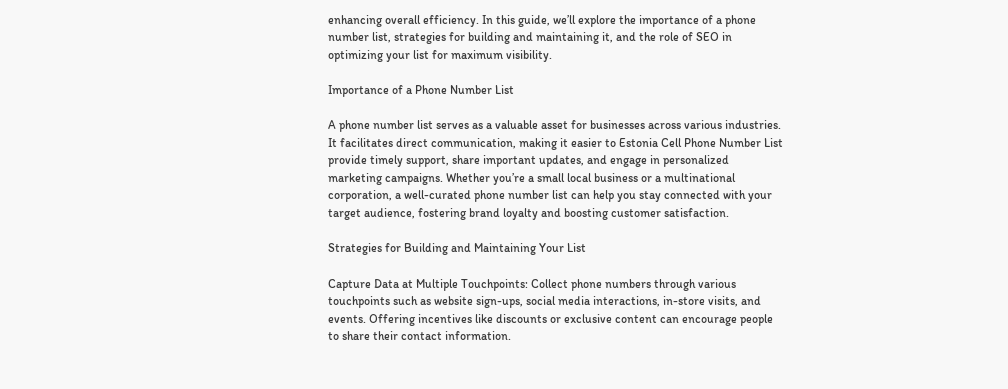enhancing overall efficiency. In this guide, we’ll explore the importance of a phone number list, strategies for building and maintaining it, and the role of SEO in optimizing your list for maximum visibility.

Importance of a Phone Number List

A phone number list serves as a valuable asset for businesses across various industries. It facilitates direct communication, making it easier to Estonia Cell Phone Number List provide timely support, share important updates, and engage in personalized marketing campaigns. Whether you’re a small local business or a multinational corporation, a well-curated phone number list can help you stay connected with your target audience, fostering brand loyalty and boosting customer satisfaction.

Strategies for Building and Maintaining Your List

Capture Data at Multiple Touchpoints: Collect phone numbers through various touchpoints such as website sign-ups, social media interactions, in-store visits, and events. Offering incentives like discounts or exclusive content can encourage people to share their contact information.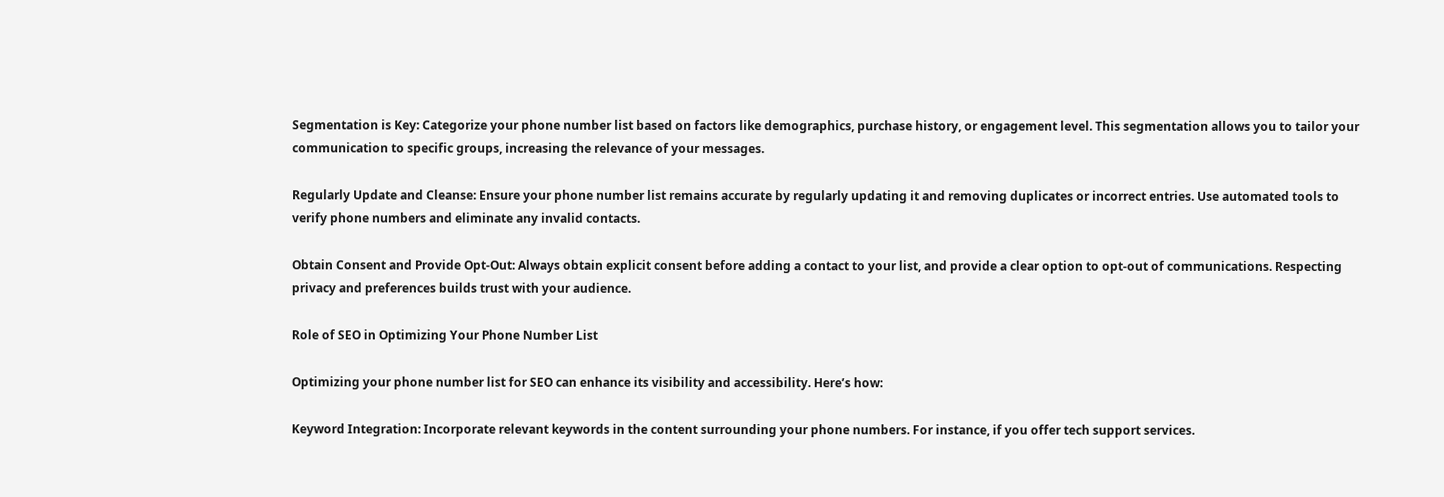Segmentation is Key: Categorize your phone number list based on factors like demographics, purchase history, or engagement level. This segmentation allows you to tailor your communication to specific groups, increasing the relevance of your messages.

Regularly Update and Cleanse: Ensure your phone number list remains accurate by regularly updating it and removing duplicates or incorrect entries. Use automated tools to verify phone numbers and eliminate any invalid contacts.

Obtain Consent and Provide Opt-Out: Always obtain explicit consent before adding a contact to your list, and provide a clear option to opt-out of communications. Respecting privacy and preferences builds trust with your audience.

Role of SEO in Optimizing Your Phone Number List

Optimizing your phone number list for SEO can enhance its visibility and accessibility. Here’s how:

Keyword Integration: Incorporate relevant keywords in the content surrounding your phone numbers. For instance, if you offer tech support services.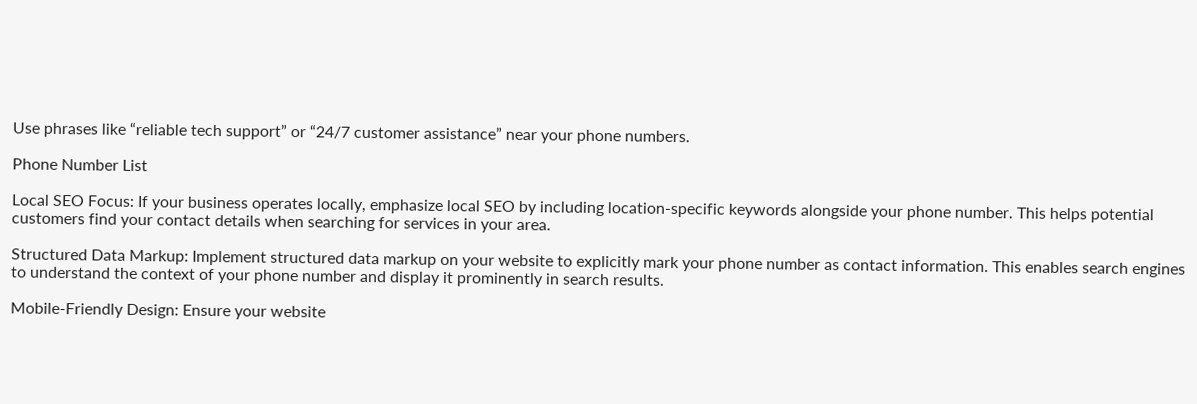Use phrases like “reliable tech support” or “24/7 customer assistance” near your phone numbers.

Phone Number List

Local SEO Focus: If your business operates locally, emphasize local SEO by including location-specific keywords alongside your phone number. This helps potential customers find your contact details when searching for services in your area.

Structured Data Markup: Implement structured data markup on your website to explicitly mark your phone number as contact information. This enables search engines to understand the context of your phone number and display it prominently in search results.

Mobile-Friendly Design: Ensure your website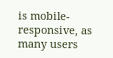is mobile-responsive, as many users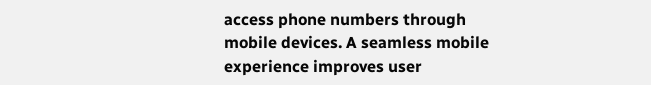access phone numbers through mobile devices. A seamless mobile experience improves user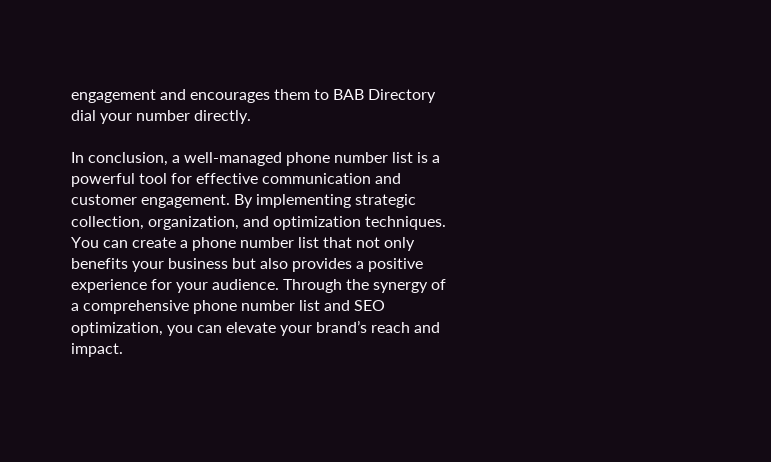engagement and encourages them to BAB Directory dial your number directly.

In conclusion, a well-managed phone number list is a powerful tool for effective communication and customer engagement. By implementing strategic collection, organization, and optimization techniques. You can create a phone number list that not only benefits your business but also provides a positive experience for your audience. Through the synergy of a comprehensive phone number list and SEO optimization, you can elevate your brand’s reach and impact.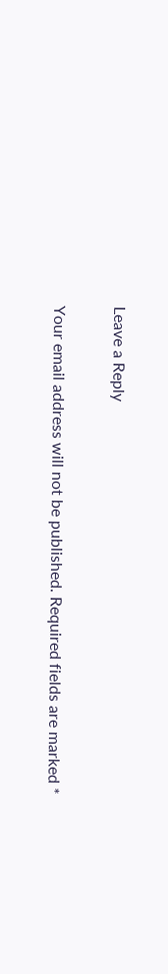Leave a Reply

Your email address will not be published. Required fields are marked *